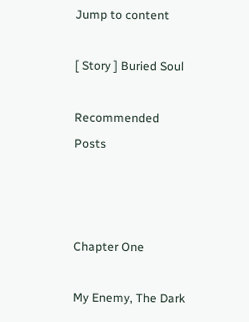Jump to content

[ Story ] Buried Soul

Recommended Posts



Chapter One

My Enemy, The Dark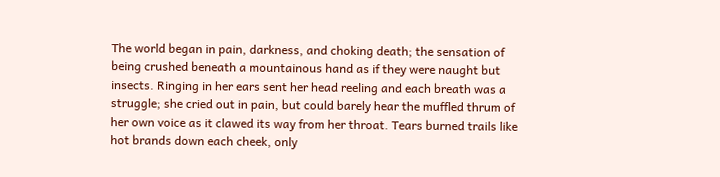The world began in pain, darkness, and choking death; the sensation of being crushed beneath a mountainous hand as if they were naught but insects. Ringing in her ears sent her head reeling and each breath was a struggle; she cried out in pain, but could barely hear the muffled thrum of her own voice as it clawed its way from her throat. Tears burned trails like hot brands down each cheek, only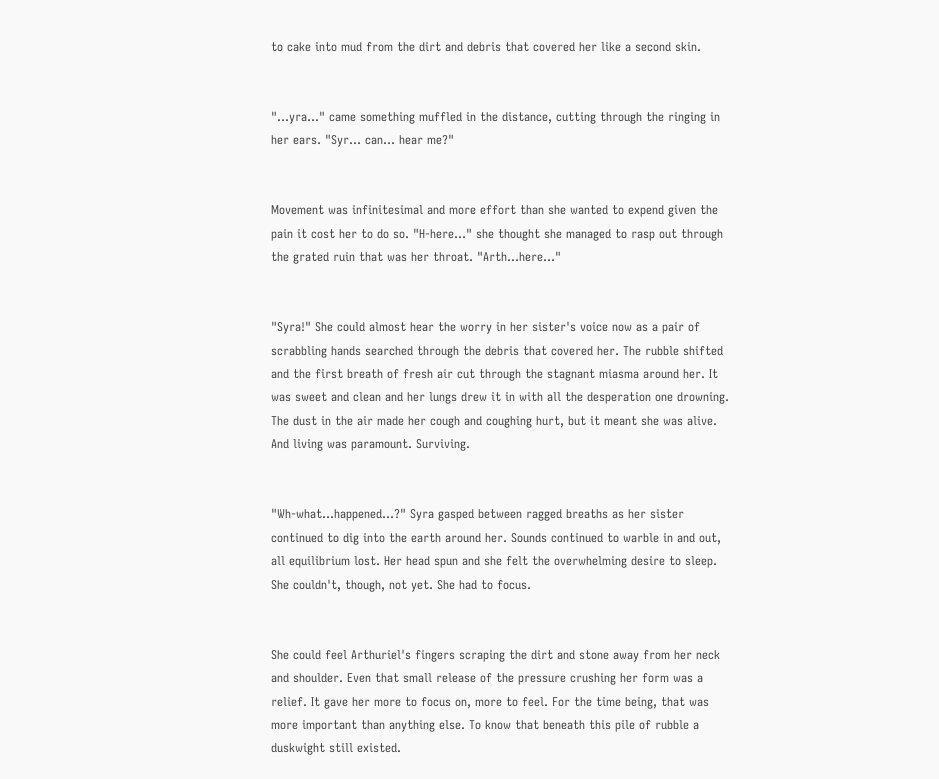to cake into mud from the dirt and debris that covered her like a second skin.


"...yra..." came something muffled in the distance, cutting through the ringing in her ears. "Syr... can... hear me?"


Movement was infinitesimal and more effort than she wanted to expend given the pain it cost her to do so. "H-here..." she thought she managed to rasp out through the grated ruin that was her throat. "Arth...here..."


"Syra!" She could almost hear the worry in her sister's voice now as a pair of scrabbling hands searched through the debris that covered her. The rubble shifted and the first breath of fresh air cut through the stagnant miasma around her. It was sweet and clean and her lungs drew it in with all the desperation one drowning. The dust in the air made her cough and coughing hurt, but it meant she was alive. And living was paramount. Surviving.


"Wh-what...happened...?" Syra gasped between ragged breaths as her sister continued to dig into the earth around her. Sounds continued to warble in and out, all equilibrium lost. Her head spun and she felt the overwhelming desire to sleep. She couldn't, though, not yet. She had to focus.


She could feel Arthuriel's fingers scraping the dirt and stone away from her neck and shoulder. Even that small release of the pressure crushing her form was a relief. It gave her more to focus on, more to feel. For the time being, that was more important than anything else. To know that beneath this pile of rubble a duskwight still existed.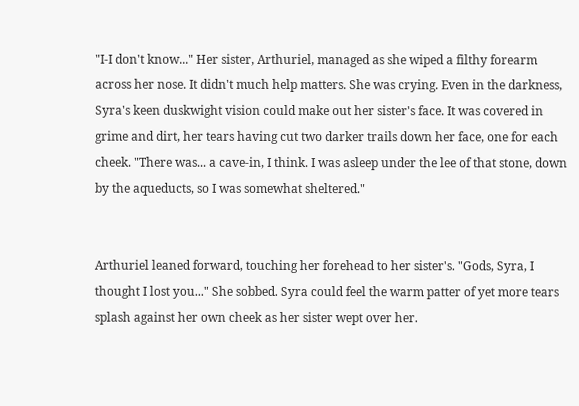"I-I don't know..." Her sister, Arthuriel, managed as she wiped a filthy forearm across her nose. It didn't much help matters. She was crying. Even in the darkness, Syra's keen duskwight vision could make out her sister's face. It was covered in grime and dirt, her tears having cut two darker trails down her face, one for each cheek. "There was... a cave-in, I think. I was asleep under the lee of that stone, down by the aqueducts, so I was somewhat sheltered."


Arthuriel leaned forward, touching her forehead to her sister's. "Gods, Syra, I thought I lost you..." She sobbed. Syra could feel the warm patter of yet more tears splash against her own cheek as her sister wept over her.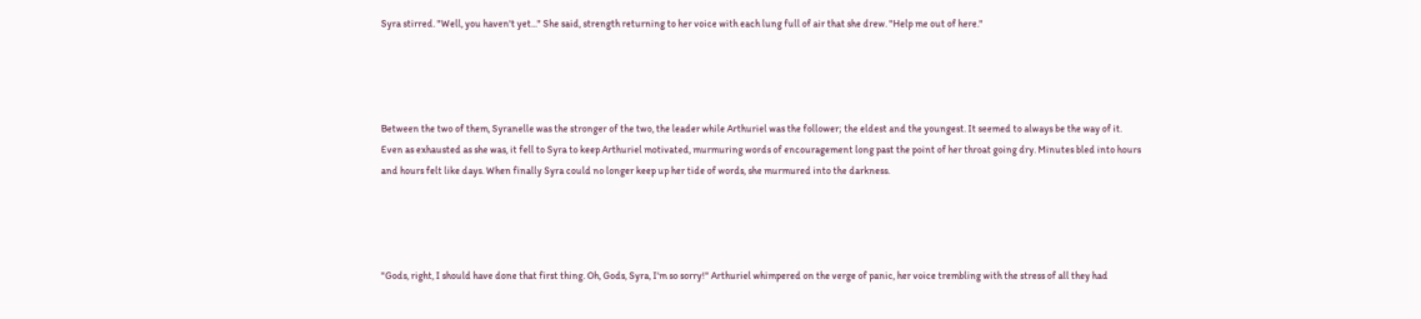Syra stirred. "Well, you haven't yet..." She said, strength returning to her voice with each lung full of air that she drew. "Help me out of here."




Between the two of them, Syranelle was the stronger of the two, the leader while Arthuriel was the follower; the eldest and the youngest. It seemed to always be the way of it. Even as exhausted as she was, it fell to Syra to keep Arthuriel motivated, murmuring words of encouragement long past the point of her throat going dry. Minutes bled into hours and hours felt like days. When finally Syra could no longer keep up her tide of words, she murmured into the darkness.




"Gods, right, I should have done that first thing. Oh, Gods, Syra, I'm so sorry!" Arthuriel whimpered on the verge of panic, her voice trembling with the stress of all they had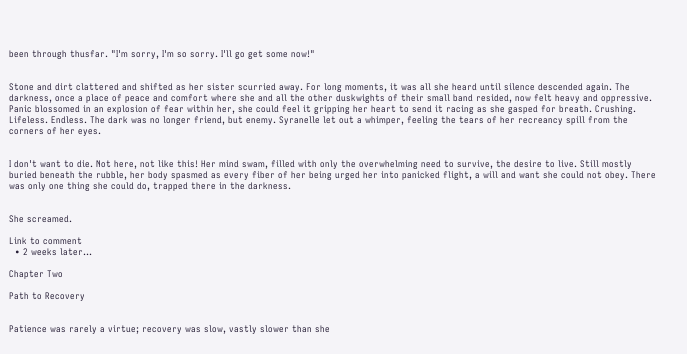been through thusfar. "I'm sorry, I'm so sorry. I'll go get some now!"


Stone and dirt clattered and shifted as her sister scurried away. For long moments, it was all she heard until silence descended again. The darkness, once a place of peace and comfort where she and all the other duskwights of their small band resided, now felt heavy and oppressive. Panic blossomed in an explosion of fear within her, she could feel it gripping her heart to send it racing as she gasped for breath. Crushing. Lifeless. Endless. The dark was no longer friend, but enemy. Syranelle let out a whimper, feeling the tears of her recreancy spill from the corners of her eyes.


I don't want to die. Not here, not like this! Her mind swam, filled with only the overwhelming need to survive, the desire to live. Still mostly buried beneath the rubble, her body spasmed as every fiber of her being urged her into panicked flight, a will and want she could not obey. There was only one thing she could do, trapped there in the darkness.


She screamed.

Link to comment
  • 2 weeks later...

Chapter Two

Path to Recovery


Patience was rarely a virtue; recovery was slow, vastly slower than she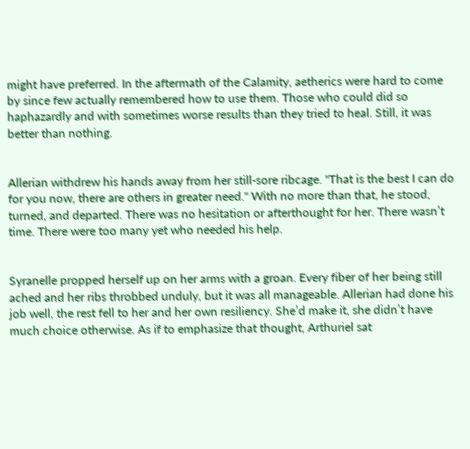might have preferred. In the aftermath of the Calamity, aetherics were hard to come by since few actually remembered how to use them. Those who could did so haphazardly and with sometimes worse results than they tried to heal. Still, it was better than nothing.


Allerian withdrew his hands away from her still-sore ribcage. "That is the best I can do for you now, there are others in greater need." With no more than that, he stood, turned, and departed. There was no hesitation or afterthought for her. There wasn’t time. There were too many yet who needed his help.


Syranelle propped herself up on her arms with a groan. Every fiber of her being still ached and her ribs throbbed unduly, but it was all manageable. Allerian had done his job well, the rest fell to her and her own resiliency. She’d make it, she didn’t have much choice otherwise. As if to emphasize that thought, Arthuriel sat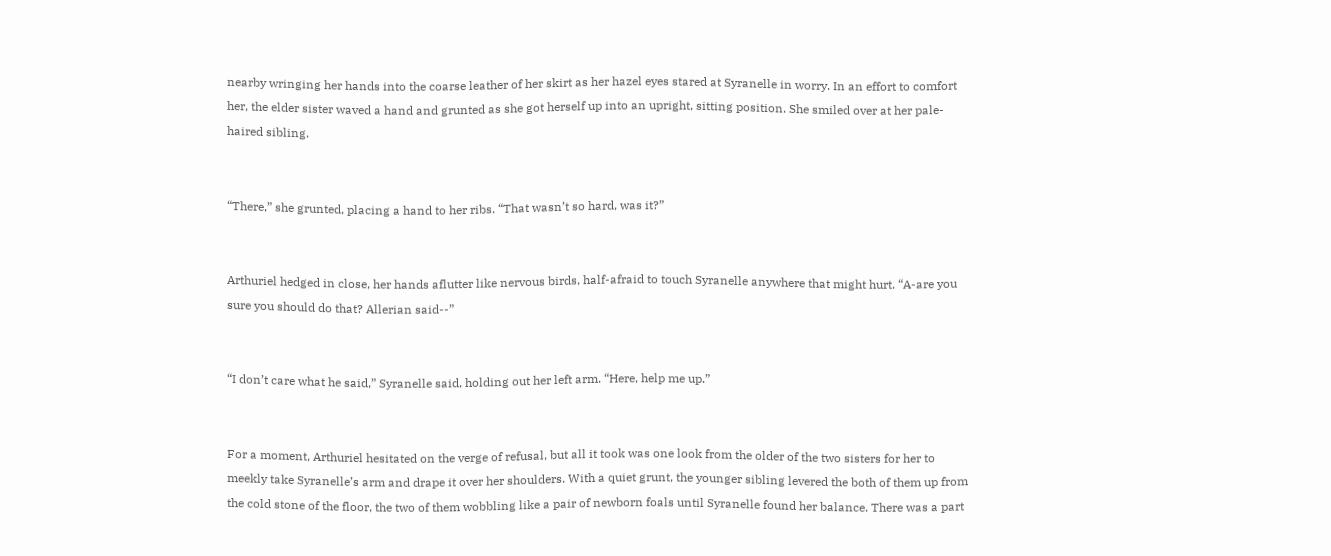nearby wringing her hands into the coarse leather of her skirt as her hazel eyes stared at Syranelle in worry. In an effort to comfort her, the elder sister waved a hand and grunted as she got herself up into an upright, sitting position. She smiled over at her pale-haired sibling.


“There,” she grunted, placing a hand to her ribs. “That wasn’t so hard, was it?”


Arthuriel hedged in close, her hands aflutter like nervous birds, half-afraid to touch Syranelle anywhere that might hurt. “A-are you sure you should do that? Allerian said--”


“I don’t care what he said,” Syranelle said, holding out her left arm. “Here, help me up.”


For a moment, Arthuriel hesitated on the verge of refusal, but all it took was one look from the older of the two sisters for her to meekly take Syranelle’s arm and drape it over her shoulders. With a quiet grunt, the younger sibling levered the both of them up from the cold stone of the floor, the two of them wobbling like a pair of newborn foals until Syranelle found her balance. There was a part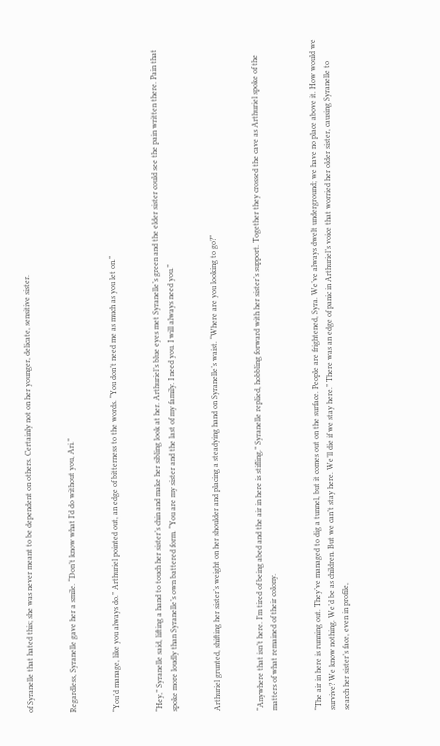of Syranelle that hated this; she was never meant to be dependent on others. Certainly not on her younger, delicate, sensitive sister.


Regardless, Syranelle gave her a smile. “Don’t know what I’d do without you, Ari.”


“You’d manage, like you always do.” Arthuriel pointed out, an edge of bitterness to the words. “You don’t need me as much as you let on.”


“Hey,” Syranelle said, lifting a hand to touch her sister’s chin and make her sibling look at her. Arthuriel’s blue eyes met Syranelle’s green and the elder sister could see the pain written there. Pain that spoke more loudly than Syranelle’s own battered form. “You are my sister and the last of my family. I need you. I will always need you.”


Arthuriel grunted, shifting her sister’s weight on her shoulder and placing a steadying hand on Syranelle’s waist. “Where are you looking to go?”


“Anywhere that isn’t here. I’m tired of being abed and the air in here is stifling.” Syranelle replied, hobbling forward with her sister’s support. Together they crossed the cave as Arthuriel spoke of the matters of what remained of their colony.


“The air in here is running out. They’ve managed to dig a tunnel, but it comes out on the surface. People are frightened, Syra. We’ve always dwelt underground; we have no place above it. How would we survive? We know nothing. We’d be as children. But we can’t stay here. We’ll die if we stay here.” There was an edge of panic in Arthuriel’s voice that worried her older sister, causing Syranelle to search her sister’s face, even in profile,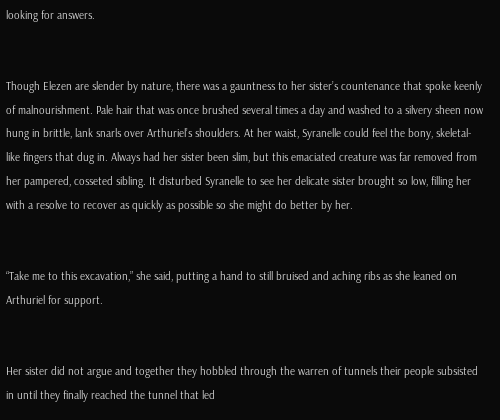looking for answers.


Though Elezen are slender by nature, there was a gauntness to her sister’s countenance that spoke keenly of malnourishment. Pale hair that was once brushed several times a day and washed to a silvery sheen now hung in brittle, lank snarls over Arthuriel’s shoulders. At her waist, Syranelle could feel the bony, skeletal-like fingers that dug in. Always had her sister been slim, but this emaciated creature was far removed from her pampered, cosseted sibling. It disturbed Syranelle to see her delicate sister brought so low, filling her with a resolve to recover as quickly as possible so she might do better by her.


“Take me to this excavation,” she said, putting a hand to still bruised and aching ribs as she leaned on Arthuriel for support.


Her sister did not argue and together they hobbled through the warren of tunnels their people subsisted in until they finally reached the tunnel that led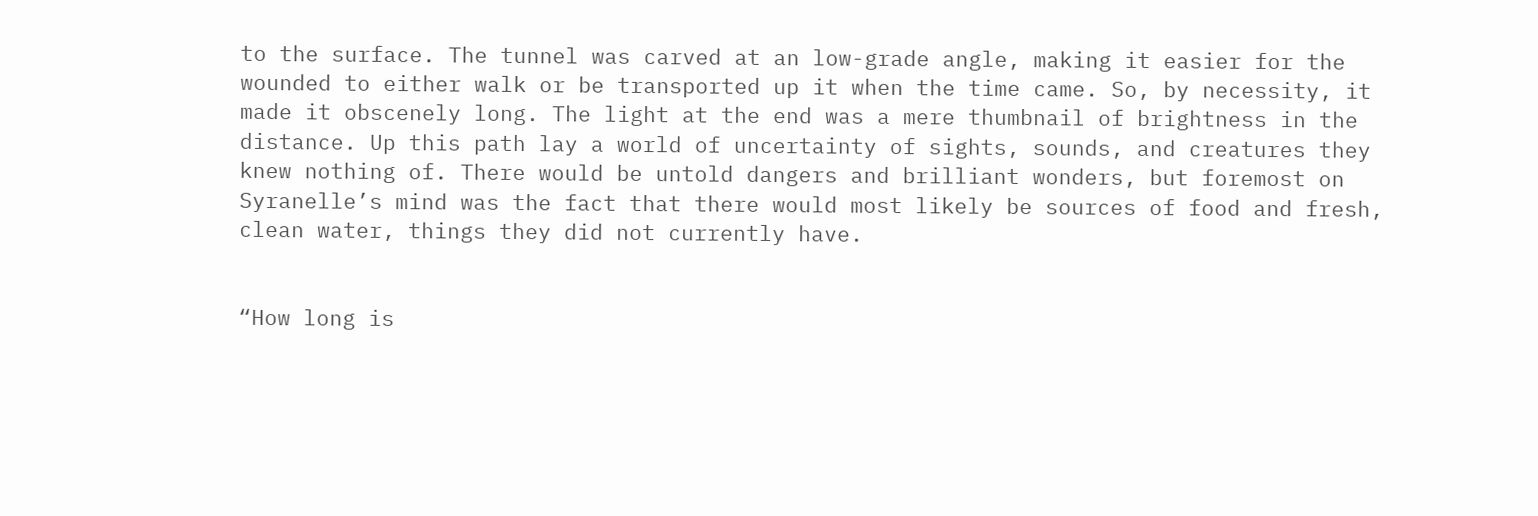to the surface. The tunnel was carved at an low-grade angle, making it easier for the wounded to either walk or be transported up it when the time came. So, by necessity, it made it obscenely long. The light at the end was a mere thumbnail of brightness in the distance. Up this path lay a world of uncertainty of sights, sounds, and creatures they knew nothing of. There would be untold dangers and brilliant wonders, but foremost on Syranelle’s mind was the fact that there would most likely be sources of food and fresh, clean water, things they did not currently have.


“How long is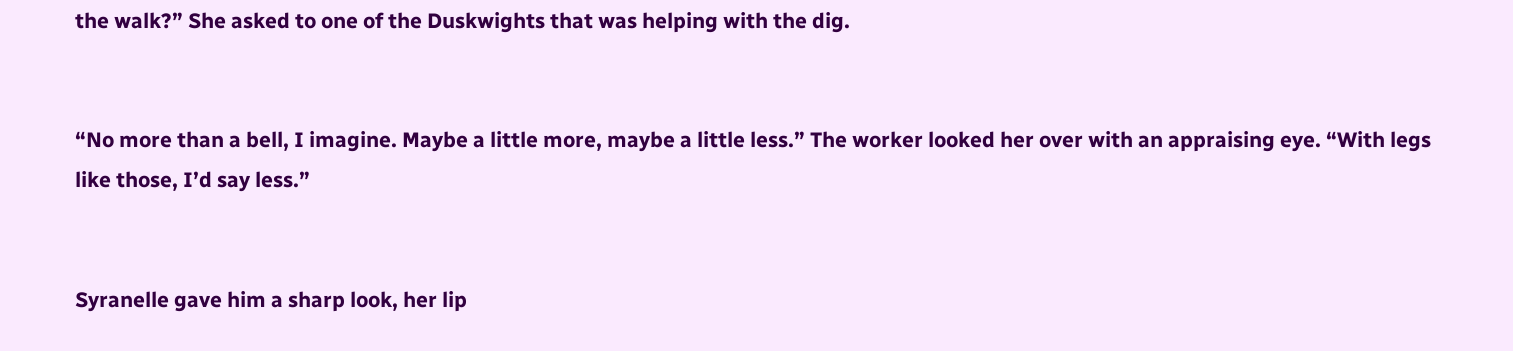the walk?” She asked to one of the Duskwights that was helping with the dig.


“No more than a bell, I imagine. Maybe a little more, maybe a little less.” The worker looked her over with an appraising eye. “With legs like those, I’d say less.”


Syranelle gave him a sharp look, her lip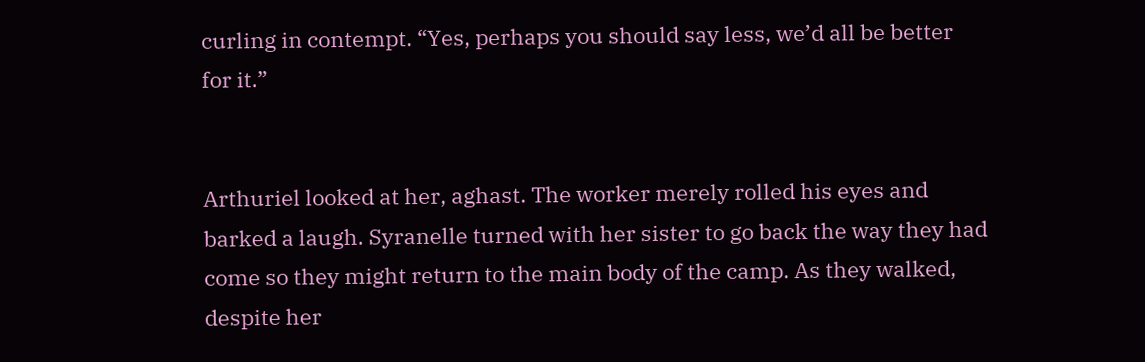curling in contempt. “Yes, perhaps you should say less, we’d all be better for it.”


Arthuriel looked at her, aghast. The worker merely rolled his eyes and barked a laugh. Syranelle turned with her sister to go back the way they had come so they might return to the main body of the camp. As they walked, despite her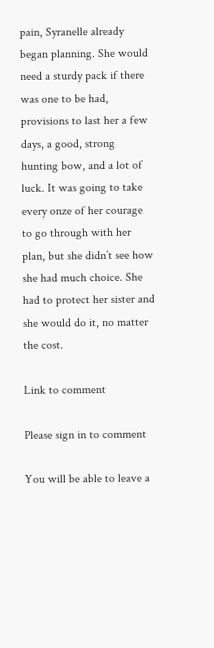pain, Syranelle already began planning. She would need a sturdy pack if there was one to be had, provisions to last her a few days, a good, strong hunting bow, and a lot of luck. It was going to take every onze of her courage to go through with her plan, but she didn’t see how she had much choice. She had to protect her sister and she would do it, no matter the cost.

Link to comment

Please sign in to comment

You will be able to leave a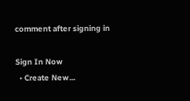comment after signing in

Sign In Now
  • Create New...